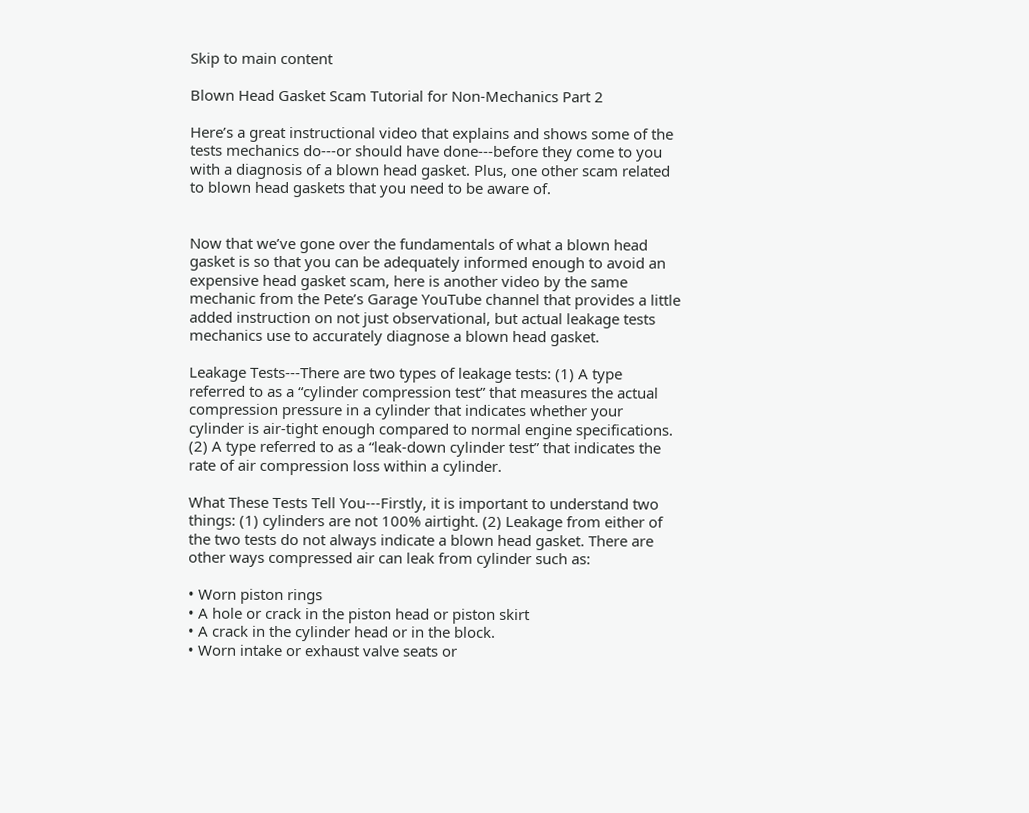Skip to main content

Blown Head Gasket Scam Tutorial for Non-Mechanics Part 2

Here’s a great instructional video that explains and shows some of the tests mechanics do---or should have done---before they come to you with a diagnosis of a blown head gasket. Plus, one other scam related to blown head gaskets that you need to be aware of.


Now that we’ve gone over the fundamentals of what a blown head gasket is so that you can be adequately informed enough to avoid an expensive head gasket scam, here is another video by the same mechanic from the Pete’s Garage YouTube channel that provides a little added instruction on not just observational, but actual leakage tests mechanics use to accurately diagnose a blown head gasket.

Leakage Tests---There are two types of leakage tests: (1) A type referred to as a “cylinder compression test” that measures the actual compression pressure in a cylinder that indicates whether your cylinder is air-tight enough compared to normal engine specifications. (2) A type referred to as a “leak-down cylinder test” that indicates the rate of air compression loss within a cylinder.

What These Tests Tell You---Firstly, it is important to understand two things: (1) cylinders are not 100% airtight. (2) Leakage from either of the two tests do not always indicate a blown head gasket. There are other ways compressed air can leak from cylinder such as:

• Worn piston rings
• A hole or crack in the piston head or piston skirt
• A crack in the cylinder head or in the block.
• Worn intake or exhaust valve seats or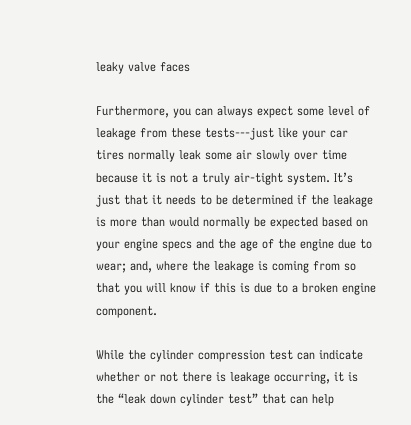leaky valve faces

Furthermore, you can always expect some level of leakage from these tests---just like your car tires normally leak some air slowly over time because it is not a truly air-tight system. It’s just that it needs to be determined if the leakage is more than would normally be expected based on your engine specs and the age of the engine due to wear; and, where the leakage is coming from so that you will know if this is due to a broken engine component.

While the cylinder compression test can indicate whether or not there is leakage occurring, it is the “leak down cylinder test” that can help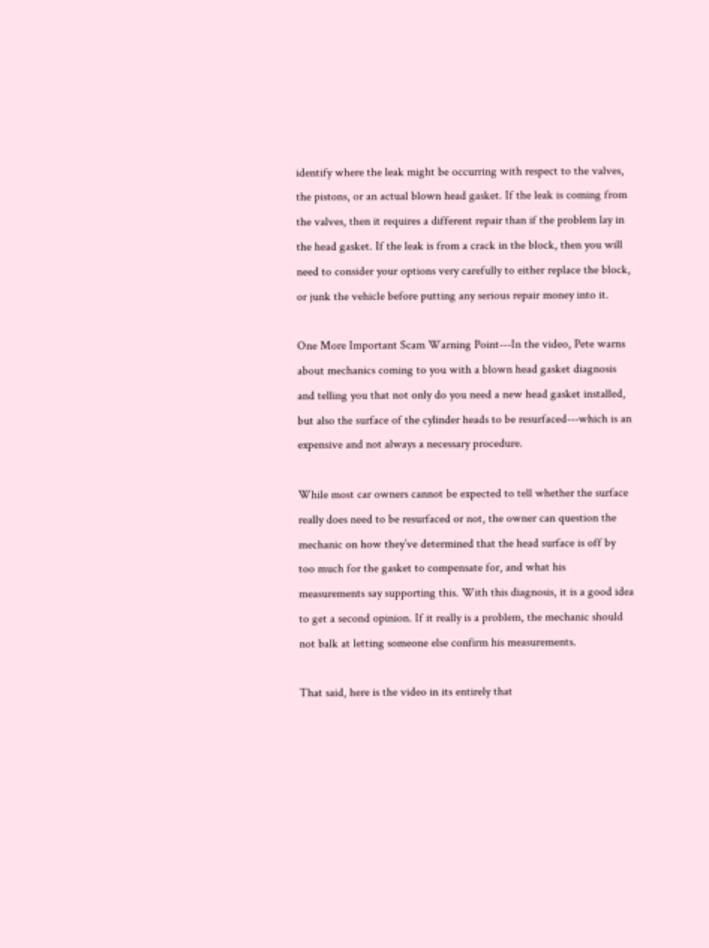identify where the leak might be occurring with respect to the valves, the pistons, or an actual blown head gasket. If the leak is coming from the valves, then it requires a different repair than if the problem lay in the head gasket. If the leak is from a crack in the block, then you will need to consider your options very carefully to either replace the block, or junk the vehicle before putting any serious repair money into it.

One More Important Scam Warning Point---In the video, Pete warns about mechanics coming to you with a blown head gasket diagnosis and telling you that not only do you need a new head gasket installed, but also the surface of the cylinder heads to be resurfaced---which is an expensive and not always a necessary procedure.

While most car owners cannot be expected to tell whether the surface really does need to be resurfaced or not, the owner can question the mechanic on how they’ve determined that the head surface is off by too much for the gasket to compensate for, and what his measurements say supporting this. With this diagnosis, it is a good idea to get a second opinion. If it really is a problem, the mechanic should not balk at letting someone else confirm his measurements.

That said, here is the video in its entirely that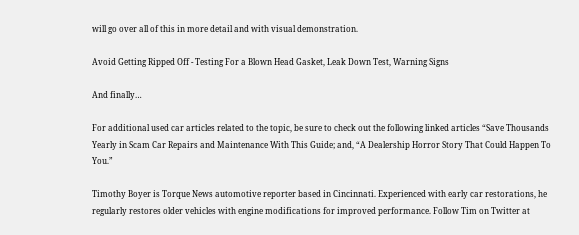will go over all of this in more detail and with visual demonstration.

Avoid Getting Ripped Off - Testing For a Blown Head Gasket, Leak Down Test, Warning Signs

And finally…

For additional used car articles related to the topic, be sure to check out the following linked articles “Save Thousands Yearly in Scam Car Repairs and Maintenance With This Guide; and, “A Dealership Horror Story That Could Happen To You.”

Timothy Boyer is Torque News automotive reporter based in Cincinnati. Experienced with early car restorations, he regularly restores older vehicles with engine modifications for improved performance. Follow Tim on Twitter at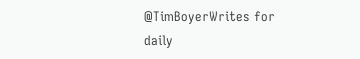@TimBoyerWrites for daily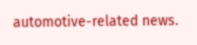automotive-related news.